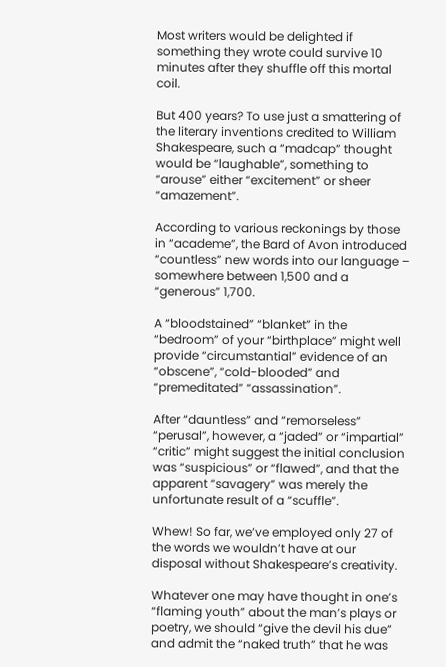Most writers would be delighted if something they wrote could survive 10 minutes after they shuffle off this mortal coil.

But 400 years? To use just a smattering of the literary inventions credited to William Shakespeare, such a “madcap” thought would be “laughable”, something to “arouse” either “excitement” or sheer “amazement”.

According to various reckonings by those in “academe”, the Bard of Avon introduced “countless” new words into our language – somewhere between 1,500 and a “generous” 1,700.

A “bloodstained” “blanket” in the “bedroom” of your “birthplace” might well provide “circumstantial” evidence of an “obscene”, “cold-blooded” and “premeditated” “assassination”.

After “dauntless” and “remorseless” “perusal”, however, a “jaded” or “impartial” “critic” might suggest the initial conclusion was “suspicious” or “flawed”, and that the apparent “savagery” was merely the unfortunate result of a “scuffle”.

Whew! So far, we’ve employed only 27 of the words we wouldn’t have at our disposal without Shakespeare’s creativity.

Whatever one may have thought in one’s “flaming youth” about the man’s plays or poetry, we should “give the devil his due” and admit the “naked truth” that he was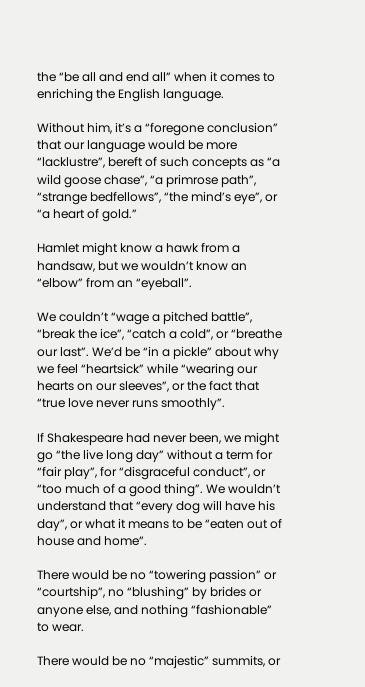the “be all and end all” when it comes to enriching the English language.

Without him, it’s a “foregone conclusion” that our language would be more “lacklustre”, bereft of such concepts as “a wild goose chase”, “a primrose path”, “strange bedfellows”, “the mind’s eye”, or “a heart of gold.”

Hamlet might know a hawk from a handsaw, but we wouldn’t know an “elbow” from an “eyeball”.

We couldn’t “wage a pitched battle”, “break the ice”, “catch a cold”, or “breathe our last”. We’d be “in a pickle” about why we feel “heartsick” while “wearing our hearts on our sleeves”, or the fact that “true love never runs smoothly”.

If Shakespeare had never been, we might go “the live long day” without a term for “fair play”, for “disgraceful conduct”, or “too much of a good thing”. We wouldn’t understand that “every dog will have his day”, or what it means to be “eaten out of house and home”.

There would be no “towering passion” or “courtship”, no “blushing” by brides or anyone else, and nothing “fashionable” to wear.

There would be no “majestic” summits, or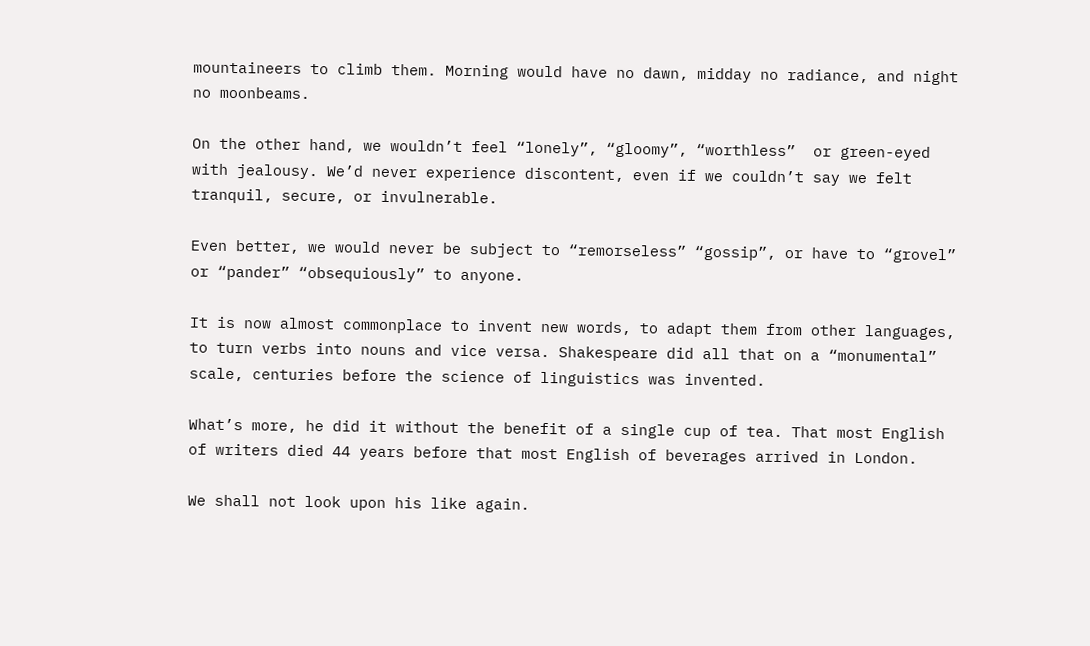mountaineers to climb them. Morning would have no dawn, midday no radiance, and night no moonbeams.

On the other hand, we wouldn’t feel “lonely”, “gloomy”, “worthless”  or green-eyed with jealousy. We’d never experience discontent, even if we couldn’t say we felt tranquil, secure, or invulnerable.

Even better, we would never be subject to “remorseless” “gossip”, or have to “grovel” or “pander” “obsequiously” to anyone.

It is now almost commonplace to invent new words, to adapt them from other languages, to turn verbs into nouns and vice versa. Shakespeare did all that on a “monumental” scale, centuries before the science of linguistics was invented.

What’s more, he did it without the benefit of a single cup of tea. That most English of writers died 44 years before that most English of beverages arrived in London.

We shall not look upon his like again.